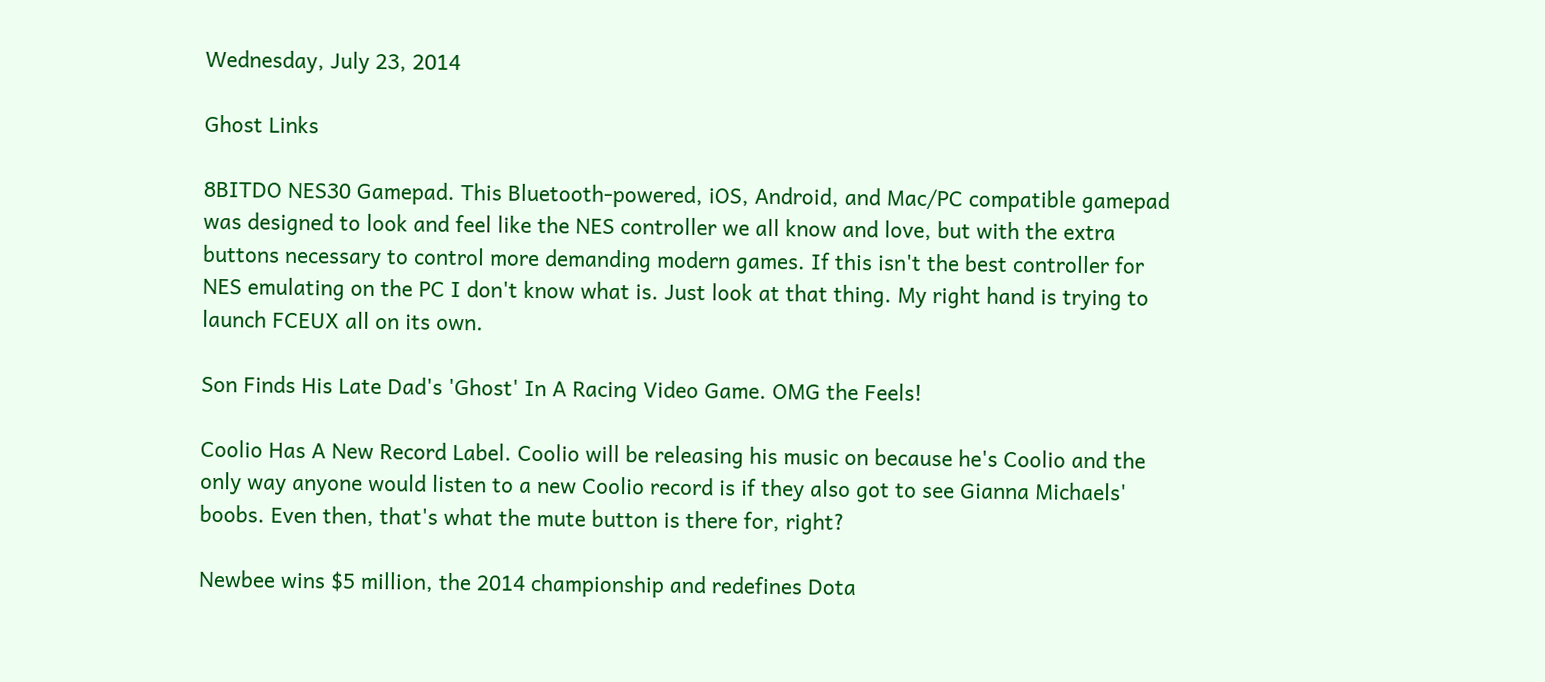Wednesday, July 23, 2014

Ghost Links

8BITDO NES30 Gamepad. This Bluetooth-powered, iOS, Android, and Mac/PC compatible gamepad was designed to look and feel like the NES controller we all know and love, but with the extra buttons necessary to control more demanding modern games. If this isn't the best controller for NES emulating on the PC I don't know what is. Just look at that thing. My right hand is trying to launch FCEUX all on its own.

Son Finds His Late Dad's 'Ghost' In A Racing Video Game. OMG the Feels!

Coolio Has A New Record Label. Coolio will be releasing his music on because he's Coolio and the only way anyone would listen to a new Coolio record is if they also got to see Gianna Michaels' boobs. Even then, that's what the mute button is there for, right?

Newbee wins $5 million, the 2014 championship and redefines Dota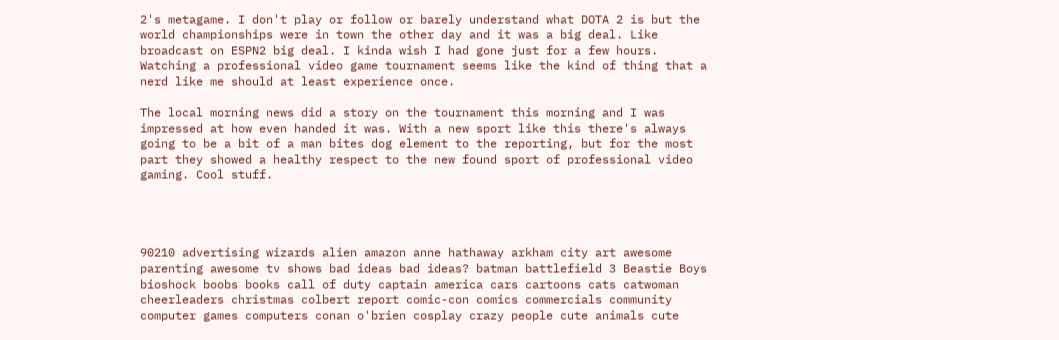2's metagame. I don't play or follow or barely understand what DOTA 2 is but the world championships were in town the other day and it was a big deal. Like broadcast on ESPN2 big deal. I kinda wish I had gone just for a few hours. Watching a professional video game tournament seems like the kind of thing that a nerd like me should at least experience once.

The local morning news did a story on the tournament this morning and I was impressed at how even handed it was. With a new sport like this there's always going to be a bit of a man bites dog element to the reporting, but for the most part they showed a healthy respect to the new found sport of professional video gaming. Cool stuff.




90210 advertising wizards alien amazon anne hathaway arkham city art awesome parenting awesome tv shows bad ideas bad ideas? batman battlefield 3 Beastie Boys bioshock boobs books call of duty captain america cars cartoons cats catwoman cheerleaders christmas colbert report comic-con comics commercials community computer games computers conan o'brien cosplay crazy people cute animals cute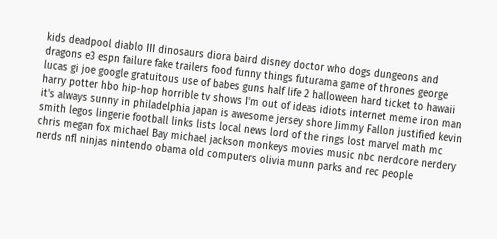kids deadpool diablo III dinosaurs diora baird disney doctor who dogs dungeons and dragons e3 espn failure fake trailers food funny things futurama game of thrones george lucas gi joe google gratuitous use of babes guns half life 2 halloween hard ticket to hawaii harry potter hbo hip-hop horrible tv shows I'm out of ideas idiots internet meme iron man it's always sunny in philadelphia japan is awesome jersey shore Jimmy Fallon justified kevin smith legos lingerie football links lists local news lord of the rings lost marvel math mc chris megan fox michael Bay michael jackson monkeys movies music nbc nerdcore nerdery nerds nfl ninjas nintendo obama old computers olivia munn parks and rec people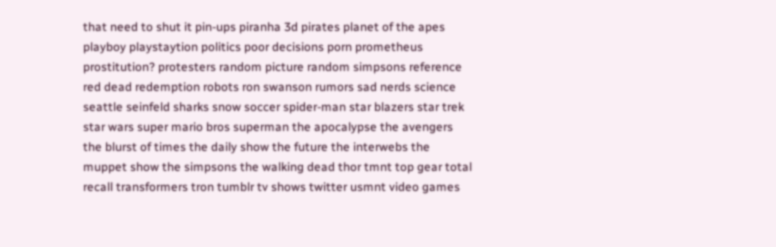that need to shut it pin-ups piranha 3d pirates planet of the apes playboy playstaytion politics poor decisions porn prometheus prostitution? protesters random picture random simpsons reference red dead redemption robots ron swanson rumors sad nerds science seattle seinfeld sharks snow soccer spider-man star blazers star trek star wars super mario bros superman the apocalypse the avengers the blurst of times the daily show the future the interwebs the muppet show the simpsons the walking dead thor tmnt top gear total recall transformers tron tumblr tv shows twitter usmnt video games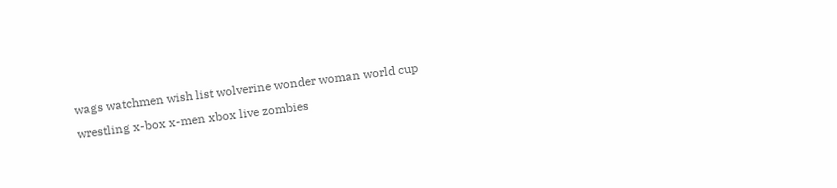wags watchmen wish list wolverine wonder woman world cup wrestling x-box x-men xbox live zombies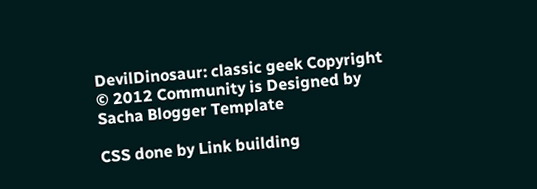DevilDinosaur: classic geek Copyright © 2012 Community is Designed by Sacha Blogger Template

CSS done by Link building